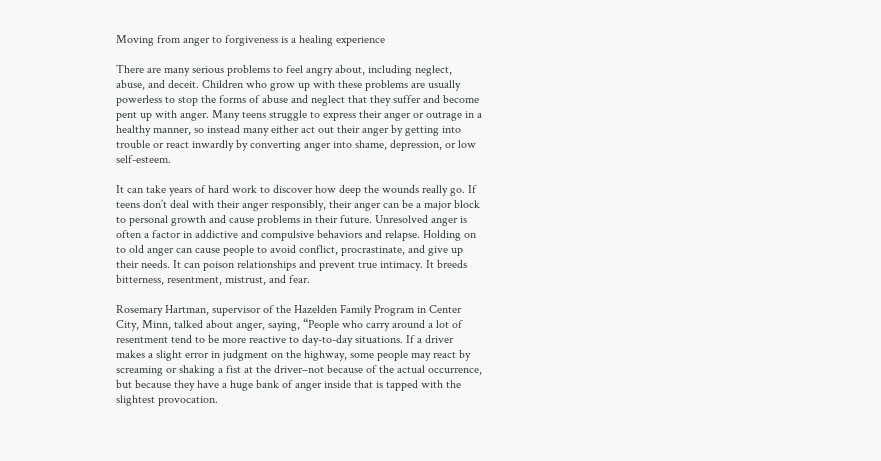Moving from anger to forgiveness is a healing experience

There are many serious problems to feel angry about, including neglect, abuse, and deceit. Children who grow up with these problems are usually powerless to stop the forms of abuse and neglect that they suffer and become pent up with anger. Many teens struggle to express their anger or outrage in a healthy manner, so instead many either act out their anger by getting into trouble or react inwardly by converting anger into shame, depression, or low self-esteem.

It can take years of hard work to discover how deep the wounds really go. If teens don’t deal with their anger responsibly, their anger can be a major block to personal growth and cause problems in their future. Unresolved anger is often a factor in addictive and compulsive behaviors and relapse. Holding on to old anger can cause people to avoid conflict, procrastinate, and give up their needs. It can poison relationships and prevent true intimacy. It breeds bitterness, resentment, mistrust, and fear.

Rosemary Hartman, supervisor of the Hazelden Family Program in Center City, Minn, talked about anger, saying, “People who carry around a lot of resentment tend to be more reactive to day-to-day situations. If a driver makes a slight error in judgment on the highway, some people may react by screaming or shaking a fist at the driver–not because of the actual occurrence, but because they have a huge bank of anger inside that is tapped with the slightest provocation.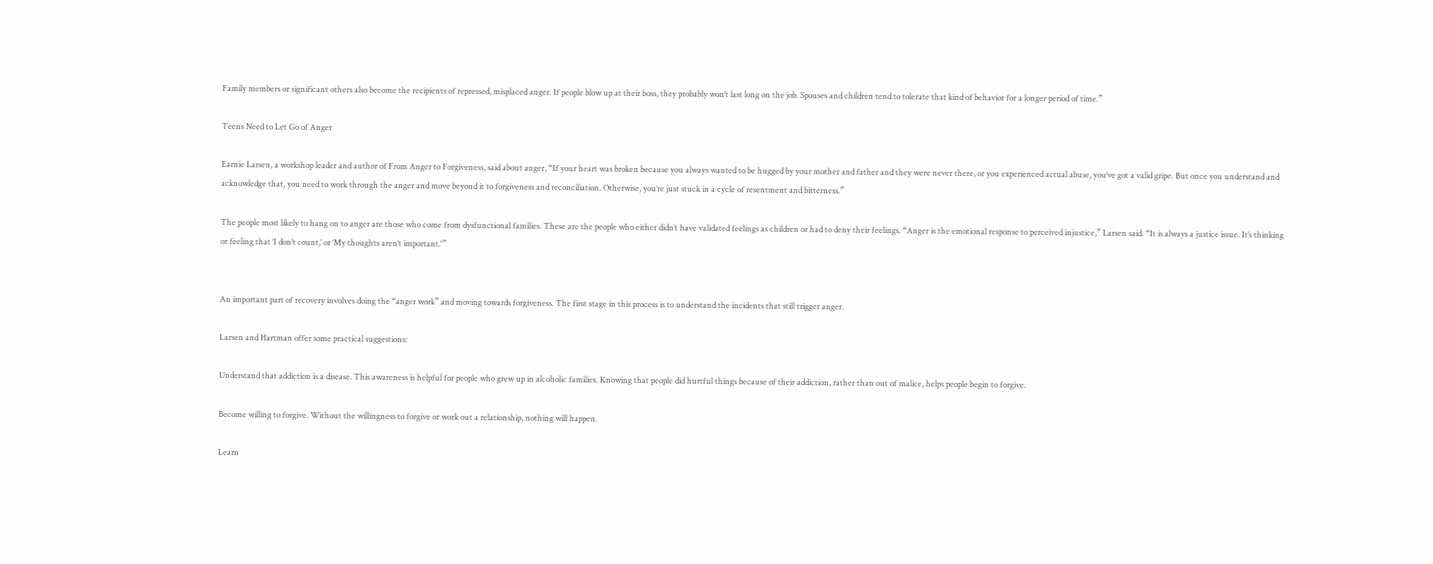Family members or significant others also become the recipients of repressed, misplaced anger. If people blow up at their boss, they probably won’t last long on the job. Spouses and children tend to tolerate that kind of behavior for a longer period of time.”

Teens Need to Let Go of Anger

Earnie Larsen, a workshop leader and author of From Anger to Forgiveness, said about anger, “If your heart was broken because you always wanted to be hugged by your mother and father and they were never there, or you experienced actual abuse, you’ve got a valid gripe. But once you understand and acknowledge that, you need to work through the anger and move beyond it to forgiveness and reconciliation. Otherwise, you’re just stuck in a cycle of resentment and bitterness.”

The people most likely to hang on to anger are those who come from dysfunctional families. These are the people who either didn’t have validated feelings as children or had to deny their feelings. “Anger is the emotional response to perceived injustice,” Larsen said. “It is always a justice issue. It’s thinking or feeling that ‘I don’t count,’ or ‘My thoughts aren’t important.'”


An important part of recovery involves doing the “anger work” and moving towards forgiveness. The first stage in this process is to understand the incidents that still trigger anger.

Larsen and Hartman offer some practical suggestions:

Understand that addiction is a disease. This awareness is helpful for people who grew up in alcoholic families. Knowing that people did hurtful things because of their addiction, rather than out of malice, helps people begin to forgive.

Become willing to forgive. Without the willingness to forgive or work out a relationship, nothing will happen.

Learn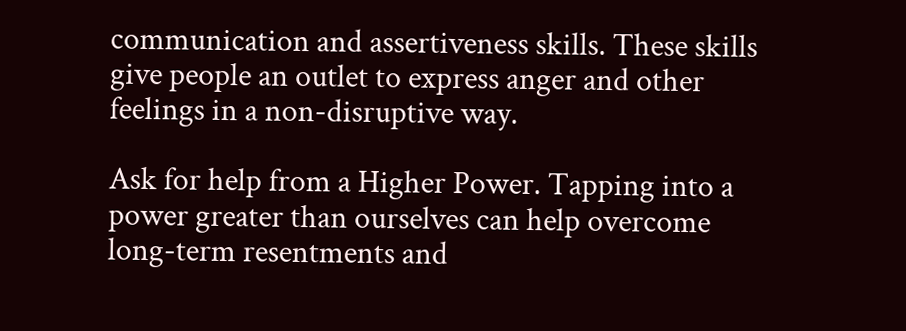communication and assertiveness skills. These skills give people an outlet to express anger and other feelings in a non-disruptive way.

Ask for help from a Higher Power. Tapping into a power greater than ourselves can help overcome long-term resentments and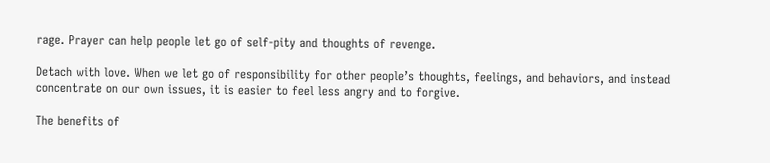rage. Prayer can help people let go of self-pity and thoughts of revenge.

Detach with love. When we let go of responsibility for other people’s thoughts, feelings, and behaviors, and instead concentrate on our own issues, it is easier to feel less angry and to forgive.

The benefits of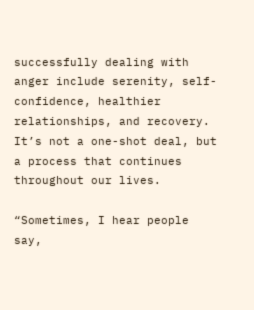successfully dealing with anger include serenity, self-confidence, healthier relationships, and recovery. It’s not a one-shot deal, but a process that continues throughout our lives.

“Sometimes, I hear people say,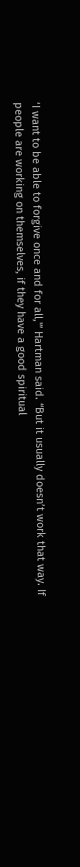‘I want to be able to forgive once and for all,'” Hartman said. “But it usually doesn’t work that way. If people are working on themselves, if they have a good spiritual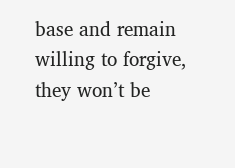base and remain willing to forgive, they won’t be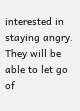interested in staying angry. They will be able to let go of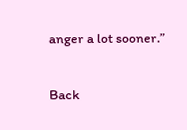anger a lot sooner.”

Back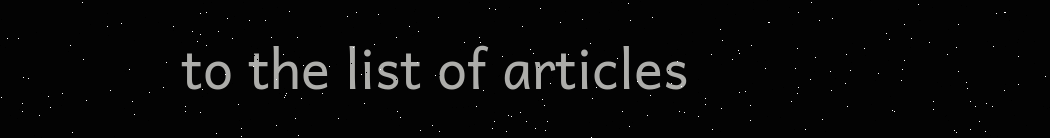to the list of articles